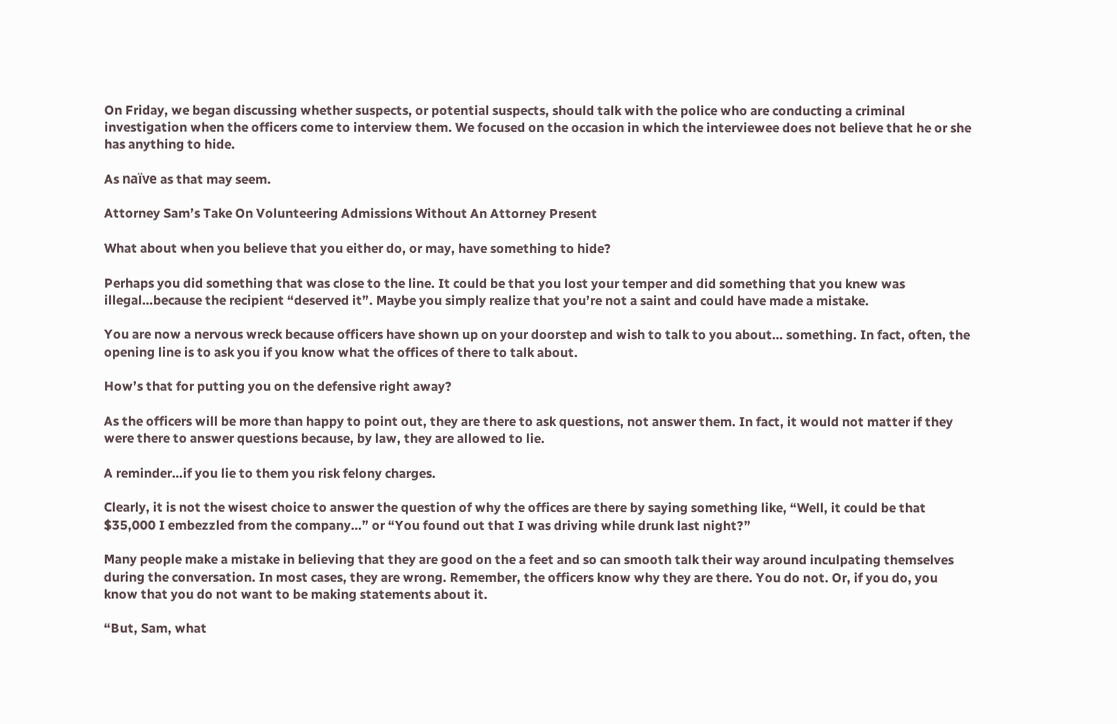On Friday, we began discussing whether suspects, or potential suspects, should talk with the police who are conducting a criminal investigation when the officers come to interview them. We focused on the occasion in which the interviewee does not believe that he or she has anything to hide.

As naïve as that may seem.

Attorney Sam’s Take On Volunteering Admissions Without An Attorney Present

What about when you believe that you either do, or may, have something to hide?

Perhaps you did something that was close to the line. It could be that you lost your temper and did something that you knew was illegal…because the recipient “deserved it”. Maybe you simply realize that you’re not a saint and could have made a mistake.

You are now a nervous wreck because officers have shown up on your doorstep and wish to talk to you about… something. In fact, often, the opening line is to ask you if you know what the offices of there to talk about.

How’s that for putting you on the defensive right away?

As the officers will be more than happy to point out, they are there to ask questions, not answer them. In fact, it would not matter if they were there to answer questions because, by law, they are allowed to lie.

A reminder…if you lie to them you risk felony charges.

Clearly, it is not the wisest choice to answer the question of why the offices are there by saying something like, “Well, it could be that $35,000 I embezzled from the company…” or “You found out that I was driving while drunk last night?”

Many people make a mistake in believing that they are good on the a feet and so can smooth talk their way around inculpating themselves during the conversation. In most cases, they are wrong. Remember, the officers know why they are there. You do not. Or, if you do, you know that you do not want to be making statements about it.

“But, Sam, what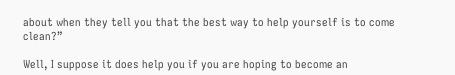about when they tell you that the best way to help yourself is to come clean?”

Well, I suppose it does help you if you are hoping to become an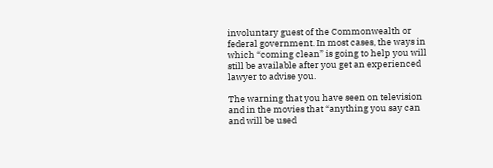involuntary guest of the Commonwealth or federal government. In most cases, the ways in which “coming clean” is going to help you will still be available after you get an experienced lawyer to advise you.

The warning that you have seen on television and in the movies that “anything you say can and will be used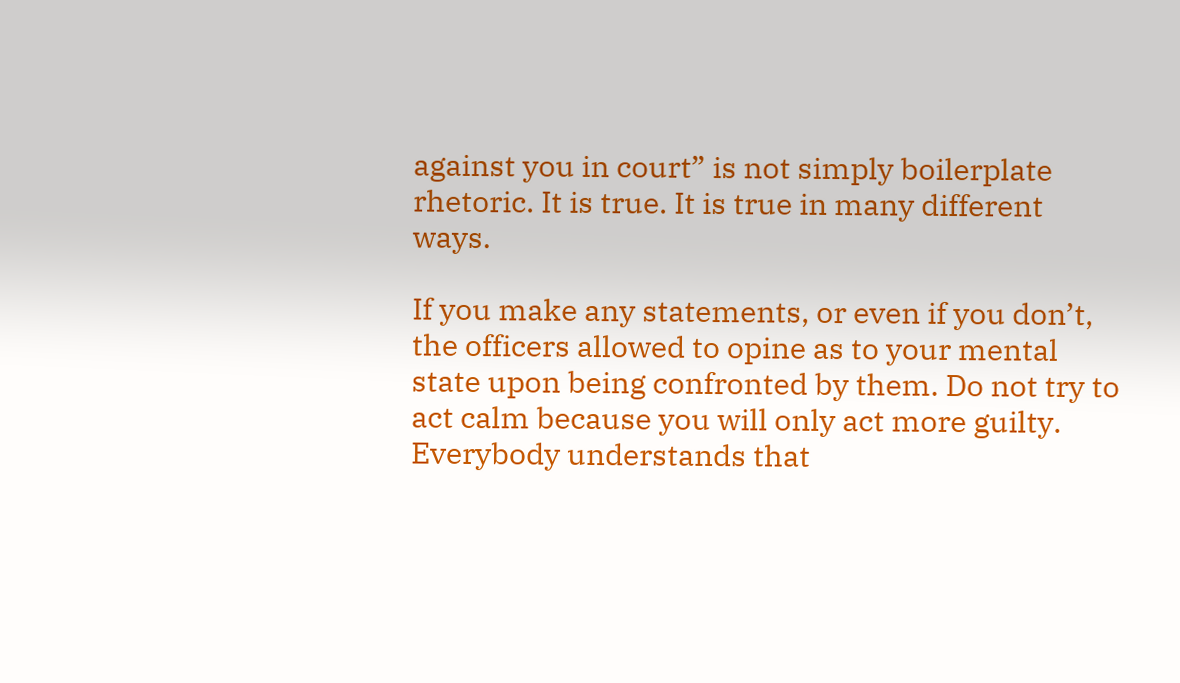against you in court” is not simply boilerplate rhetoric. It is true. It is true in many different ways.

If you make any statements, or even if you don’t, the officers allowed to opine as to your mental state upon being confronted by them. Do not try to act calm because you will only act more guilty. Everybody understands that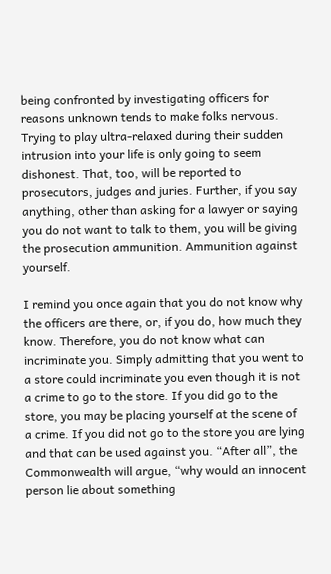being confronted by investigating officers for reasons unknown tends to make folks nervous. Trying to play ultra-relaxed during their sudden intrusion into your life is only going to seem dishonest. That, too, will be reported to prosecutors, judges and juries. Further, if you say anything, other than asking for a lawyer or saying you do not want to talk to them, you will be giving the prosecution ammunition. Ammunition against yourself.

I remind you once again that you do not know why the officers are there, or, if you do, how much they know. Therefore, you do not know what can incriminate you. Simply admitting that you went to a store could incriminate you even though it is not a crime to go to the store. If you did go to the store, you may be placing yourself at the scene of a crime. If you did not go to the store you are lying and that can be used against you. “After all”, the Commonwealth will argue, “why would an innocent person lie about something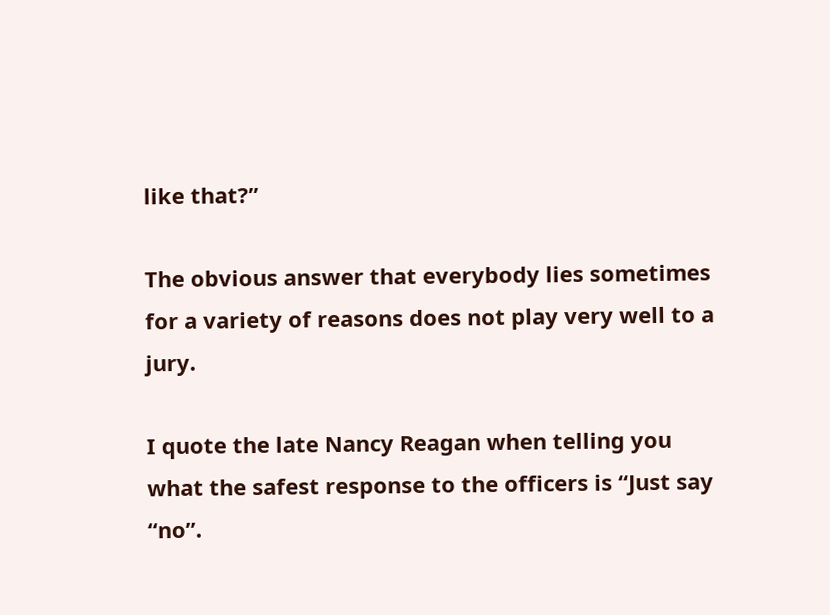like that?”

The obvious answer that everybody lies sometimes for a variety of reasons does not play very well to a jury.

I quote the late Nancy Reagan when telling you what the safest response to the officers is “Just say “no”.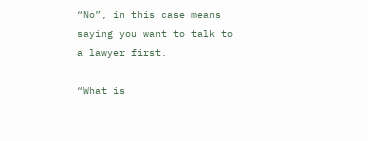“No”, in this case means saying you want to talk to a lawyer first.

“What is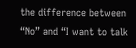the difference between “No” and “I want to talk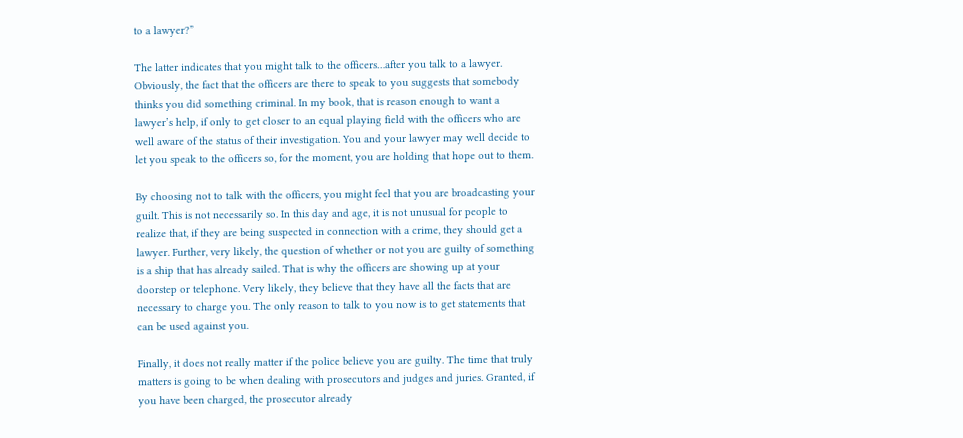to a lawyer?”

The latter indicates that you might talk to the officers…after you talk to a lawyer. Obviously, the fact that the officers are there to speak to you suggests that somebody thinks you did something criminal. In my book, that is reason enough to want a lawyer’s help, if only to get closer to an equal playing field with the officers who are well aware of the status of their investigation. You and your lawyer may well decide to let you speak to the officers so, for the moment, you are holding that hope out to them.

By choosing not to talk with the officers, you might feel that you are broadcasting your guilt. This is not necessarily so. In this day and age, it is not unusual for people to realize that, if they are being suspected in connection with a crime, they should get a lawyer. Further, very likely, the question of whether or not you are guilty of something is a ship that has already sailed. That is why the officers are showing up at your doorstep or telephone. Very likely, they believe that they have all the facts that are necessary to charge you. The only reason to talk to you now is to get statements that can be used against you.

Finally, it does not really matter if the police believe you are guilty. The time that truly matters is going to be when dealing with prosecutors and judges and juries. Granted, if you have been charged, the prosecutor already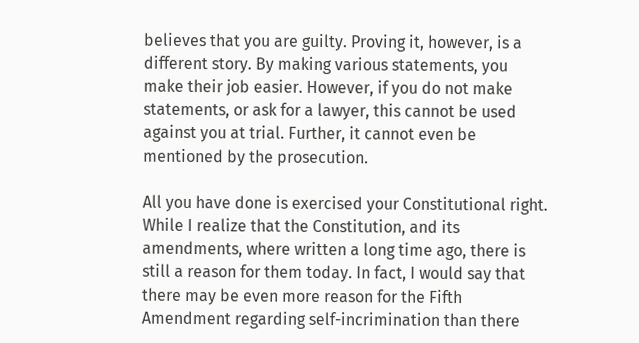believes that you are guilty. Proving it, however, is a different story. By making various statements, you make their job easier. However, if you do not make statements, or ask for a lawyer, this cannot be used against you at trial. Further, it cannot even be mentioned by the prosecution.

All you have done is exercised your Constitutional right. While I realize that the Constitution, and its amendments, where written a long time ago, there is still a reason for them today. In fact, I would say that there may be even more reason for the Fifth Amendment regarding self-incrimination than there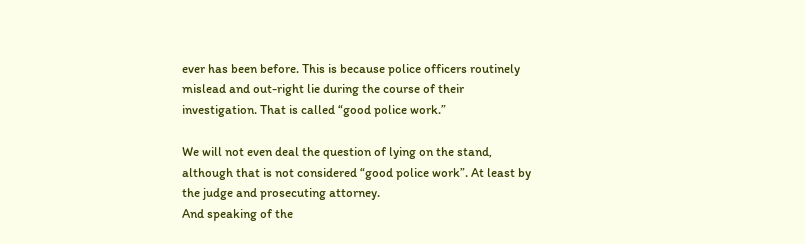ever has been before. This is because police officers routinely mislead and out-right lie during the course of their investigation. That is called “good police work.”

We will not even deal the question of lying on the stand, although that is not considered “good police work”. At least by the judge and prosecuting attorney.
And speaking of the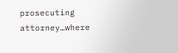prosecuting attorney…where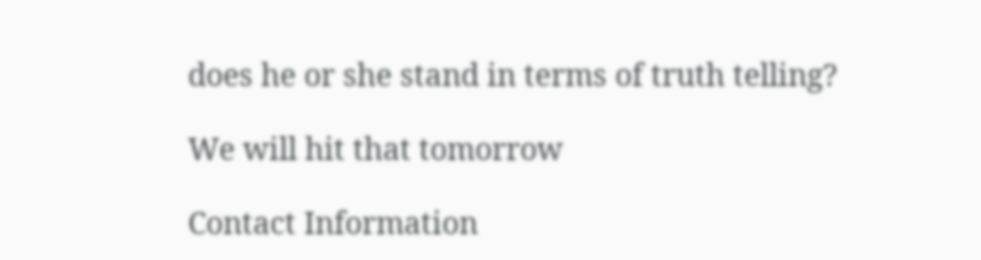does he or she stand in terms of truth telling?

We will hit that tomorrow

Contact Information